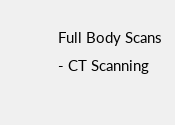Full Body Scans - CT Scanning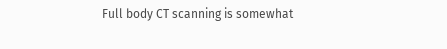Full body CT scanning is somewhat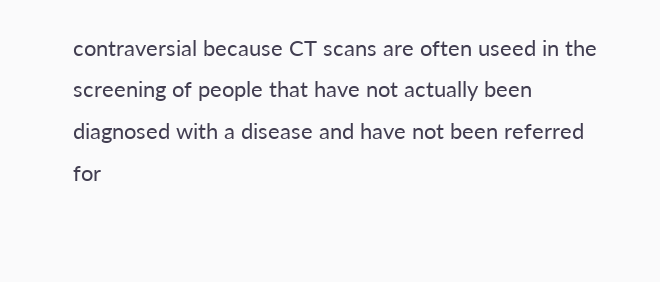contraversial because CT scans are often useed in the screening of people that have not actually been diagnosed with a disease and have not been referred for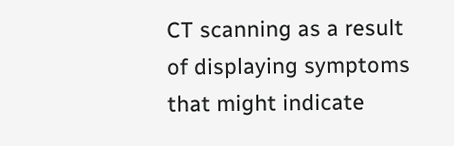CT scanning as a result of displaying symptoms that might indicate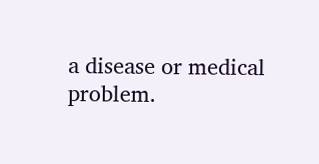a disease or medical problem.